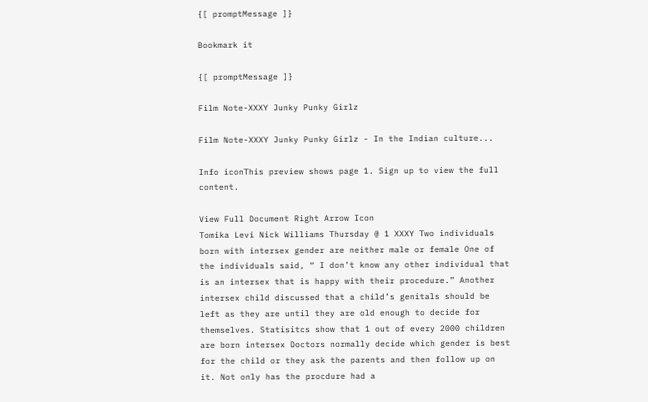{[ promptMessage ]}

Bookmark it

{[ promptMessage ]}

Film Note-XXXY Junky Punky Girlz

Film Note-XXXY Junky Punky Girlz - In the Indian culture...

Info iconThis preview shows page 1. Sign up to view the full content.

View Full Document Right Arrow Icon
Tomika Levi Nick Williams Thursday @ 1 XXXY Two individuals born with intersex gender are neither male or female One of the individuals said, “ I don’t know any other individual that is an intersex that is happy with their procedure.” Another intersex child discussed that a child’s genitals should be left as they are until they are old enough to decide for themselves. Statisitcs show that 1 out of every 2000 children are born intersex Doctors normally decide which gender is best for the child or they ask the parents and then follow up on it. Not only has the procdure had a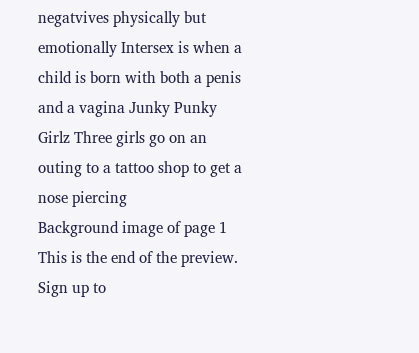negatvives physically but emotionally Intersex is when a child is born with both a penis and a vagina Junky Punky Girlz Three girls go on an outing to a tattoo shop to get a nose piercing
Background image of page 1
This is the end of the preview. Sign up to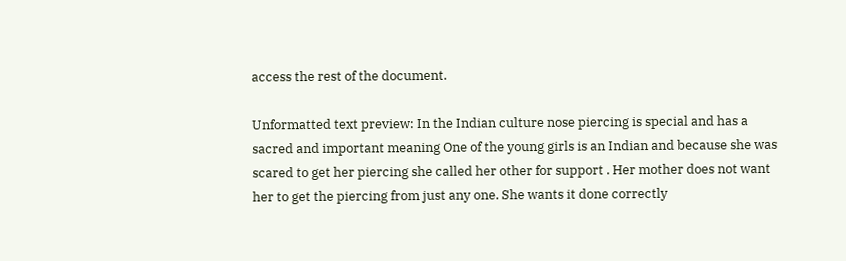access the rest of the document.

Unformatted text preview: In the Indian culture nose piercing is special and has a sacred and important meaning One of the young girls is an Indian and because she was scared to get her piercing she called her other for support . Her mother does not want her to get the piercing from just any one. She wants it done correctly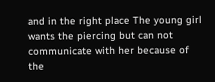and in the right place The young girl wants the piercing but can not communicate with her because of the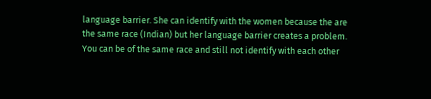language barrier. She can identify with the women because the are the same race (Indian) but her language barrier creates a problem. You can be of the same race and still not identify with each other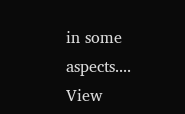in some aspects....
View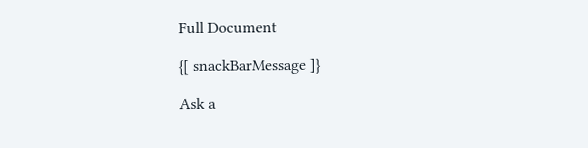Full Document

{[ snackBarMessage ]}

Ask a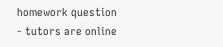homework question - tutors are online